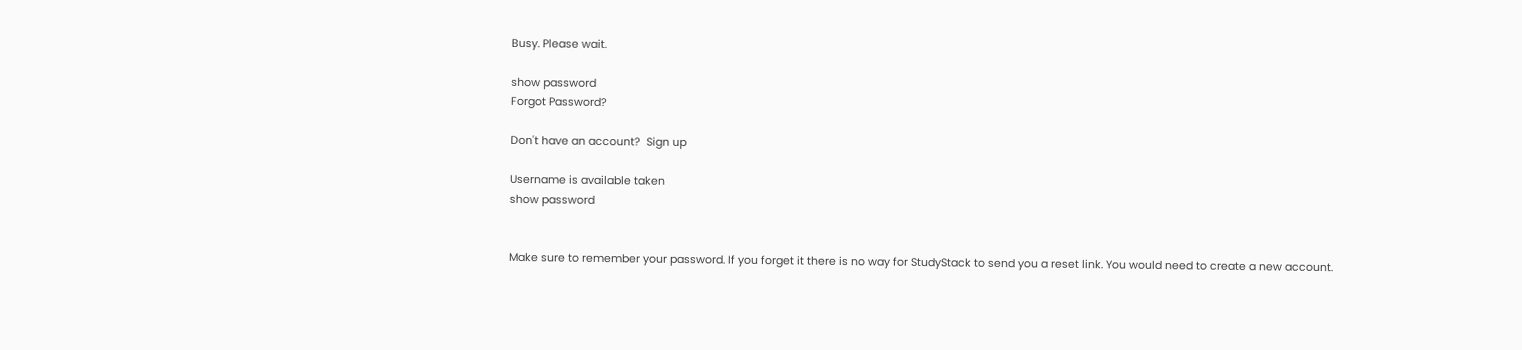Busy. Please wait.

show password
Forgot Password?

Don't have an account?  Sign up

Username is available taken
show password


Make sure to remember your password. If you forget it there is no way for StudyStack to send you a reset link. You would need to create a new account.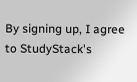By signing up, I agree to StudyStack's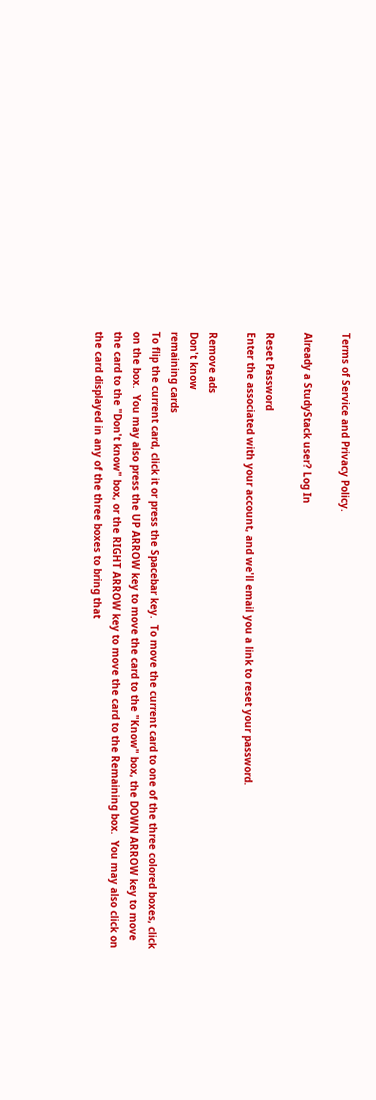Terms of Service and Privacy Policy.

Already a StudyStack user? Log In

Reset Password
Enter the associated with your account, and we'll email you a link to reset your password.

Remove ads
Don't know
remaining cards
To flip the current card, click it or press the Spacebar key.  To move the current card to one of the three colored boxes, click on the box.  You may also press the UP ARROW key to move the card to the "Know" box, the DOWN ARROW key to move the card to the "Don't know" box, or the RIGHT ARROW key to move the card to the Remaining box.  You may also click on the card displayed in any of the three boxes to bring that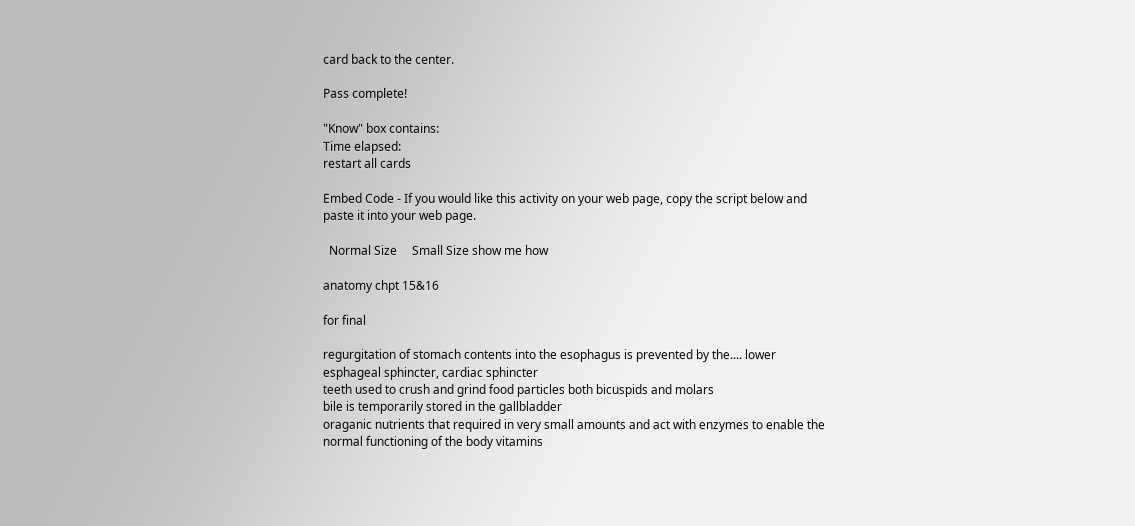card back to the center.

Pass complete!

"Know" box contains:
Time elapsed:
restart all cards

Embed Code - If you would like this activity on your web page, copy the script below and paste it into your web page.

  Normal Size     Small Size show me how

anatomy chpt 15&16

for final

regurgitation of stomach contents into the esophagus is prevented by the.... lower esphageal sphincter, cardiac sphincter
teeth used to crush and grind food particles both bicuspids and molars
bile is temporarily stored in the gallbladder
oraganic nutrients that required in very small amounts and act with enzymes to enable the normal functioning of the body vitamins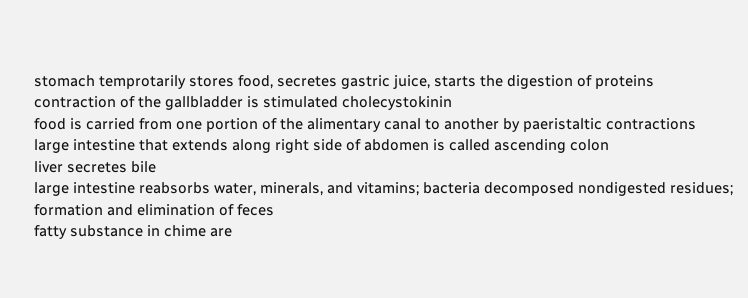stomach temprotarily stores food, secretes gastric juice, starts the digestion of proteins
contraction of the gallbladder is stimulated cholecystokinin
food is carried from one portion of the alimentary canal to another by paeristaltic contractions
large intestine that extends along right side of abdomen is called ascending colon
liver secretes bile
large intestine reabsorbs water, minerals, and vitamins; bacteria decomposed nondigested residues; formation and elimination of feces
fatty substance in chime are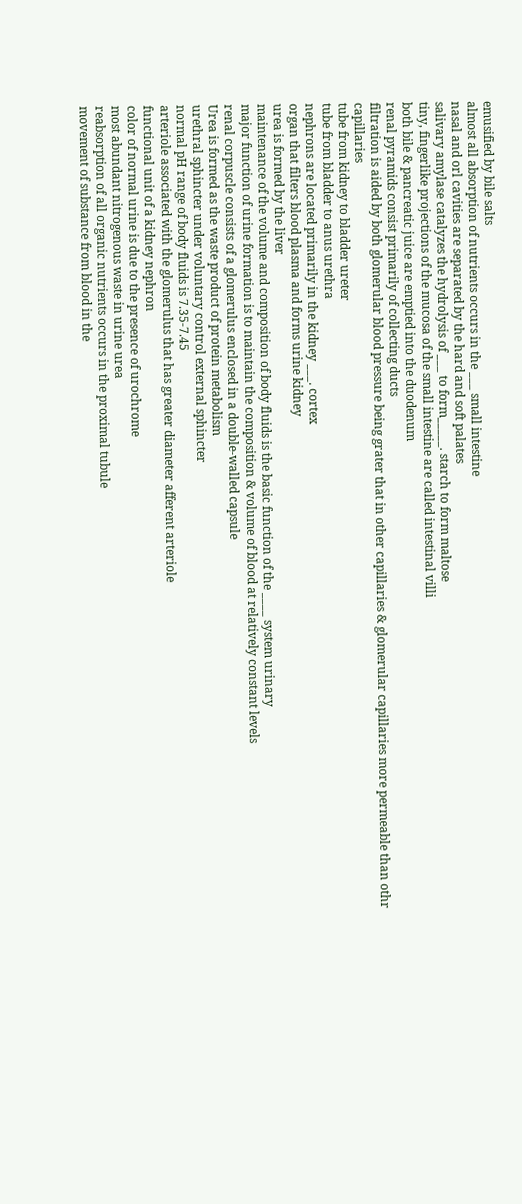emusified by bile salts
almost all absorption of nutrients occurs in the ___ small intestine
nasal and orl cavities are separated by the hard and soft palates
salivary amylase catalyzes the hydrolysis of ___ to form_____. starch to form maltose
tiny, fingerlike projections of the mucosa of the small intestine are called intestinal villi
both bile & pancreatic juice are emptied into the duodenum
renal pyramids consist primarily of collecting ducts
filtration is aided by both glomerular blood pressure being grater that in other capillaries & glomerular capillaries more permeable than othr capillaries
tube from kidney to bladder ureter
tube from bladder to anus urethra
nephrons are located primarily in the kidney ___. cortex
organ that filters blood plasma and forms urine kidney
urea is formed by the liver
maintenance of the volume and composition of body fluids is the basic function of the ____ system urinary
major function of urine formation is to maintain the composition & volume of blood at relatively constant levels
renal corpuscle consists of a glomerulus enclosed in a double-walled capsule
Urea is formed as the waste product of protein metabolism
urethral sphincter under voluntary control external sphincter
normal pH range of body fluids is 7.35-7.45
arteriole associated with the glomerulus that has greater diameter afferent arteriole
functional unit of a kidney nephron
color of normal urine is due to the presence of urochrome
most abundant nitrogenous waste in urine urea
reabsorption of all organic nutrients occurs in the proximal tubule
movement of substance from blood in the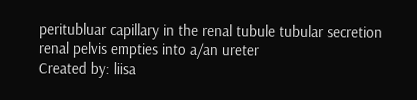peritubluar capillary in the renal tubule tubular secretion
renal pelvis empties into a/an ureter
Created by: liisa